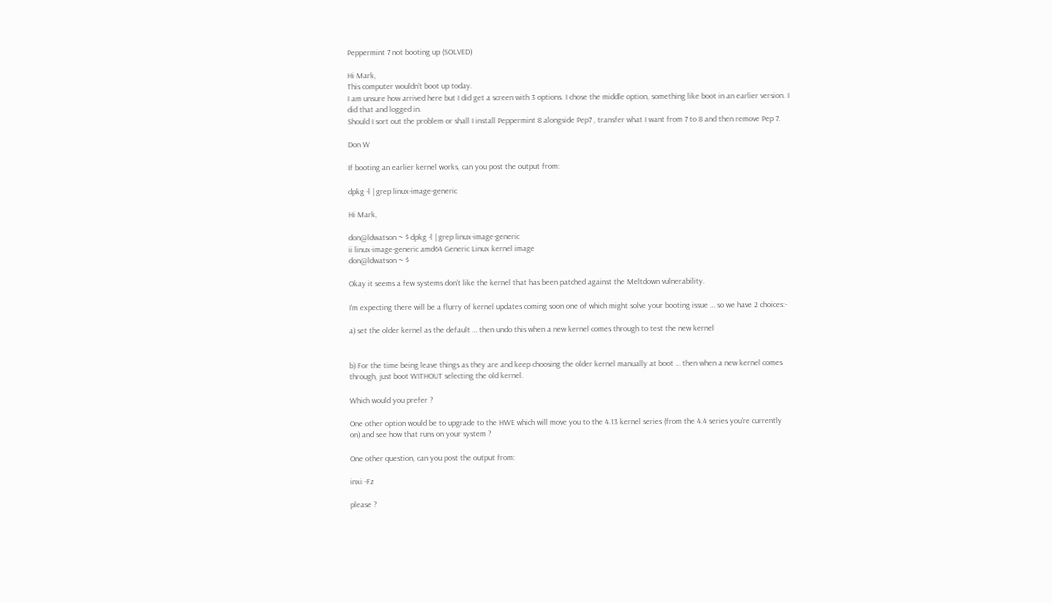Peppermint 7 not booting up (SOLVED)

Hi Mark,
This computer wouldn’t boot up today.
I am unsure how arrived here but I did get a screen with 3 options. I chose the middle option, something like boot in an earlier version. I did that and logged in.
Should I sort out the problem or shall I install Peppermint 8 alongside Pep7 , transfer what I want from 7 to 8 and then remove Pep 7.

Don W

If booting an earlier kernel works, can you post the output from:

dpkg -l | grep linux-image-generic

Hi Mark,

don@ldwatson ~ $ dpkg -l | grep linux-image-generic
ii linux-image-generic amd64 Generic Linux kernel image
don@ldwatson ~ $

Okay it seems a few systems don’t like the kernel that has been patched against the Meltdown vulnerability.

I’m expecting there will be a flurry of kernel updates coming soon one of which might solve your booting issue … so we have 2 choices:-

a) set the older kernel as the default … then undo this when a new kernel comes through to test the new kernel


b) For the time being leave things as they are and keep choosing the older kernel manually at boot … then when a new kernel comes through, just boot WITHOUT selecting the old kernel.

Which would you prefer ?

One other option would be to upgrade to the HWE which will move you to the 4.13 kernel series (from the 4.4 series you’re currently on) and see how that runs on your system ?

One other question, can you post the output from:

inxi -Fz

please ?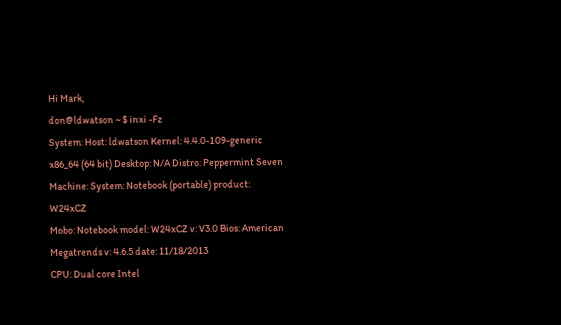Hi Mark,
don@ldwatson ~ $ inxi -Fz
System: Host: ldwatson Kernel: 4.4.0-109-generic x86_64 (64 bit) Desktop: N/A Distro: Peppermint Seven
Machine: System: Notebook (portable) product: W24xCZ
Mobo: Notebook model: W24xCZ v: V3.0 Bios: American Megatrends v: 4.6.5 date: 11/18/2013
CPU: Dual core Intel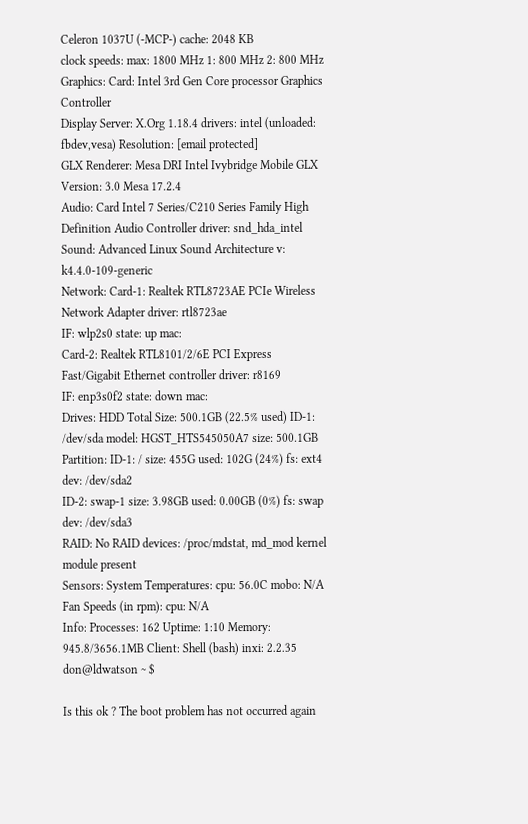Celeron 1037U (-MCP-) cache: 2048 KB
clock speeds: max: 1800 MHz 1: 800 MHz 2: 800 MHz
Graphics: Card: Intel 3rd Gen Core processor Graphics Controller
Display Server: X.Org 1.18.4 drivers: intel (unloaded: fbdev,vesa) Resolution: [email protected]
GLX Renderer: Mesa DRI Intel Ivybridge Mobile GLX Version: 3.0 Mesa 17.2.4
Audio: Card Intel 7 Series/C210 Series Family High Definition Audio Controller driver: snd_hda_intel
Sound: Advanced Linux Sound Architecture v: k4.4.0-109-generic
Network: Card-1: Realtek RTL8723AE PCIe Wireless Network Adapter driver: rtl8723ae
IF: wlp2s0 state: up mac:
Card-2: Realtek RTL8101/2/6E PCI Express Fast/Gigabit Ethernet controller driver: r8169
IF: enp3s0f2 state: down mac:
Drives: HDD Total Size: 500.1GB (22.5% used) ID-1: /dev/sda model: HGST_HTS545050A7 size: 500.1GB
Partition: ID-1: / size: 455G used: 102G (24%) fs: ext4 dev: /dev/sda2
ID-2: swap-1 size: 3.98GB used: 0.00GB (0%) fs: swap dev: /dev/sda3
RAID: No RAID devices: /proc/mdstat, md_mod kernel module present
Sensors: System Temperatures: cpu: 56.0C mobo: N/A
Fan Speeds (in rpm): cpu: N/A
Info: Processes: 162 Uptime: 1:10 Memory: 945.8/3656.1MB Client: Shell (bash) inxi: 2.2.35
don@ldwatson ~ $

Is this ok ? The boot problem has not occurred again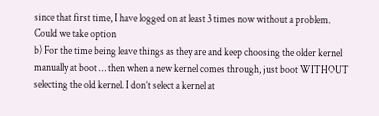since that first time, I have logged on at least 3 times now without a problem.
Could we take option
b) For the time being leave things as they are and keep choosing the older kernel manually at boot … then when a new kernel comes through, just boot WITHOUT selecting the old kernel. I don’t select a kernel at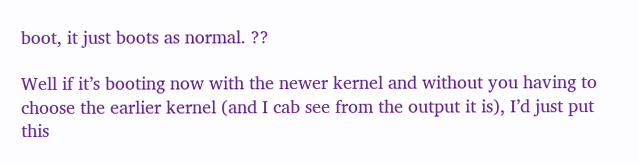boot, it just boots as normal. ??

Well if it’s booting now with the newer kernel and without you having to choose the earlier kernel (and I cab see from the output it is), I’d just put this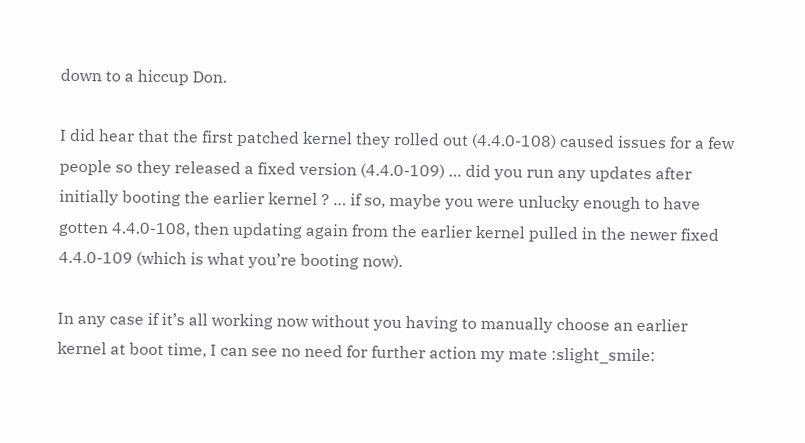down to a hiccup Don.

I did hear that the first patched kernel they rolled out (4.4.0-108) caused issues for a few people so they released a fixed version (4.4.0-109) … did you run any updates after initially booting the earlier kernel ? … if so, maybe you were unlucky enough to have gotten 4.4.0-108, then updating again from the earlier kernel pulled in the newer fixed 4.4.0-109 (which is what you’re booting now).

In any case if it’s all working now without you having to manually choose an earlier kernel at boot time, I can see no need for further action my mate :slight_smile: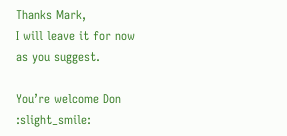Thanks Mark,
I will leave it for now as you suggest.

You’re welcome Don :slight_smile: